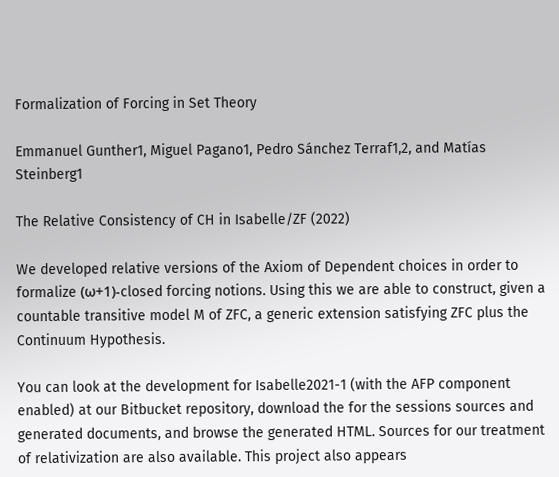Formalization of Forcing in Set Theory

Emmanuel Gunther1, Miguel Pagano1, Pedro Sánchez Terraf1,2, and Matías Steinberg1

The Relative Consistency of CH in Isabelle/ZF (2022)

We developed relative versions of the Axiom of Dependent choices in order to formalize (ω+1)-closed forcing notions. Using this we are able to construct, given a countable transitive model M of ZFC, a generic extension satisfying ZFC plus the Continuum Hypothesis.

You can look at the development for Isabelle2021-1 (with the AFP component enabled) at our Bitbucket repository, download the for the sessions sources and generated documents, and browse the generated HTML. Sources for our treatment of relativization are also available. This project also appears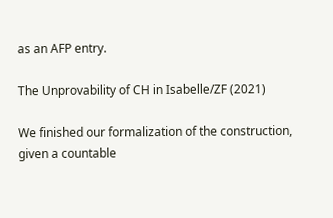as an AFP entry.

The Unprovability of CH in Isabelle/ZF (2021)

We finished our formalization of the construction, given a countable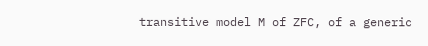transitive model M of ZFC, of a generic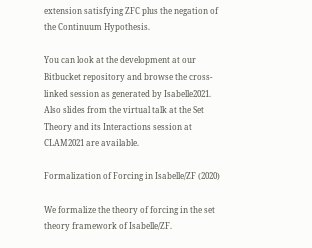extension satisfying ZFC plus the negation of the Continuum Hypothesis.

You can look at the development at our Bitbucket repository and browse the cross-linked session as generated by Isabelle2021. Also slides from the virtual talk at the Set Theory and its Interactions session at CLAM2021 are available.

Formalization of Forcing in Isabelle/ZF (2020)

We formalize the theory of forcing in the set theory framework of Isabelle/ZF.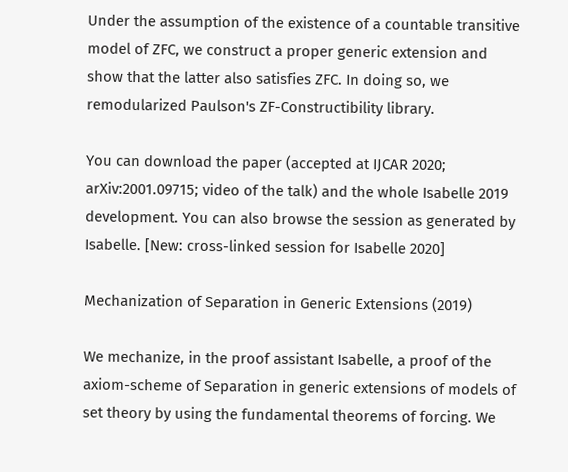Under the assumption of the existence of a countable transitive model of ZFC, we construct a proper generic extension and show that the latter also satisfies ZFC. In doing so, we remodularized Paulson's ZF-Constructibility library.

You can download the paper (accepted at IJCAR 2020; arXiv:2001.09715; video of the talk) and the whole Isabelle 2019 development. You can also browse the session as generated by Isabelle. [New: cross-linked session for Isabelle 2020]

Mechanization of Separation in Generic Extensions (2019)

We mechanize, in the proof assistant Isabelle, a proof of the axiom-scheme of Separation in generic extensions of models of set theory by using the fundamental theorems of forcing. We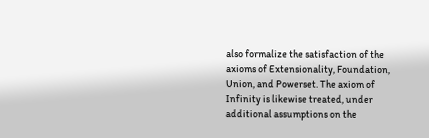also formalize the satisfaction of the axioms of Extensionality, Foundation, Union, and Powerset. The axiom of Infinity is likewise treated, under additional assumptions on the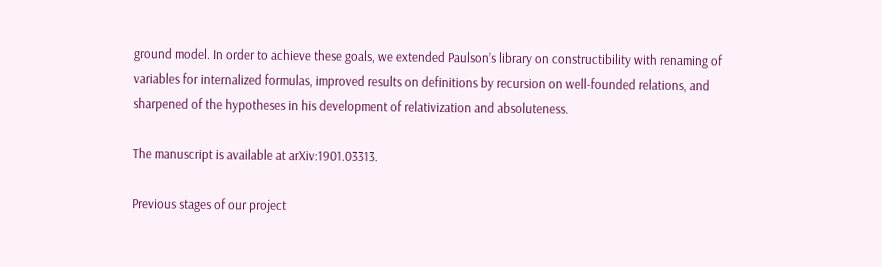ground model. In order to achieve these goals, we extended Paulson’s library on constructibility with renaming of variables for internalized formulas, improved results on definitions by recursion on well-founded relations, and sharpened of the hypotheses in his development of relativization and absoluteness.

The manuscript is available at arXiv:1901.03313.

Previous stages of our project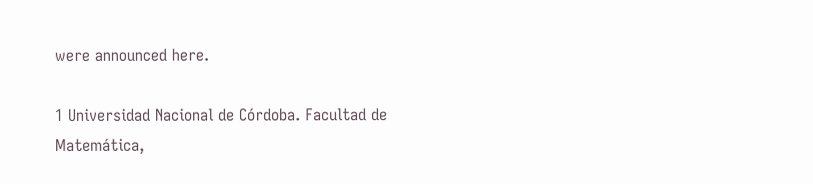were announced here.

1 Universidad Nacional de Córdoba. Facultad de Matemática,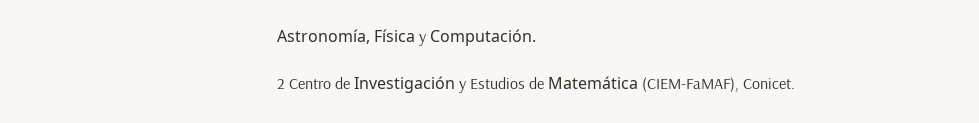Astronomía, Física y Computación.

2 Centro de Investigación y Estudios de Matemática (CIEM-FaMAF), Conicet.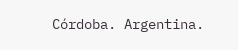Córdoba. Argentina.